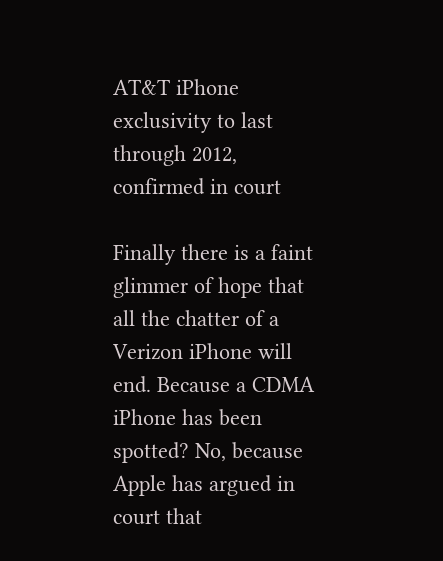AT&T iPhone exclusivity to last through 2012, confirmed in court

Finally there is a faint glimmer of hope that all the chatter of a Verizon iPhone will end. Because a CDMA iPhone has been spotted? No, because Apple has argued in court that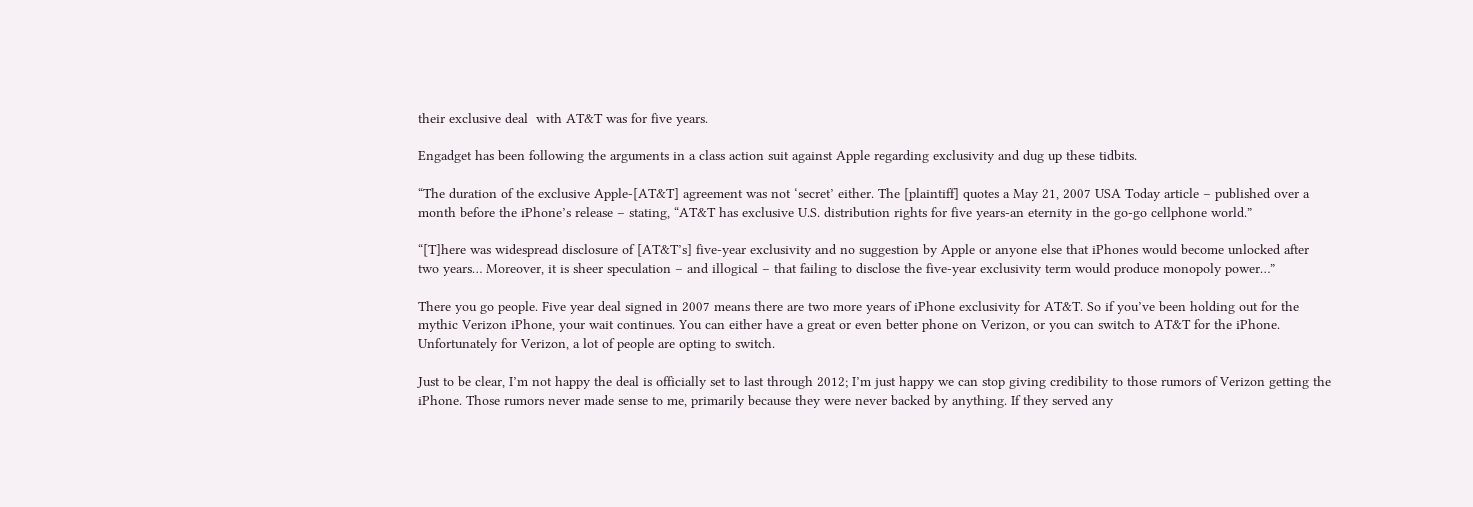their exclusive deal  with AT&T was for five years.

Engadget has been following the arguments in a class action suit against Apple regarding exclusivity and dug up these tidbits.

“The duration of the exclusive Apple-[AT&T] agreement was not ‘secret’ either. The [plaintiff] quotes a May 21, 2007 USA Today article – published over a month before the iPhone’s release – stating, “AT&T has exclusive U.S. distribution rights for five years-an eternity in the go-go cellphone world.”

“[T]here was widespread disclosure of [AT&T’s] five-year exclusivity and no suggestion by Apple or anyone else that iPhones would become unlocked after two years… Moreover, it is sheer speculation – and illogical – that failing to disclose the five-year exclusivity term would produce monopoly power…”

There you go people. Five year deal signed in 2007 means there are two more years of iPhone exclusivity for AT&T. So if you’ve been holding out for the mythic Verizon iPhone, your wait continues. You can either have a great or even better phone on Verizon, or you can switch to AT&T for the iPhone. Unfortunately for Verizon, a lot of people are opting to switch.

Just to be clear, I’m not happy the deal is officially set to last through 2012; I’m just happy we can stop giving credibility to those rumors of Verizon getting the iPhone. Those rumors never made sense to me, primarily because they were never backed by anything. If they served any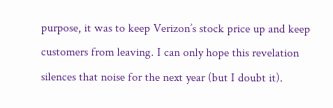purpose, it was to keep Verizon’s stock price up and keep customers from leaving. I can only hope this revelation silences that noise for the next year (but I doubt it).